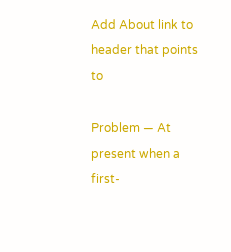Add About link to header that points to

Problem — At present when a first-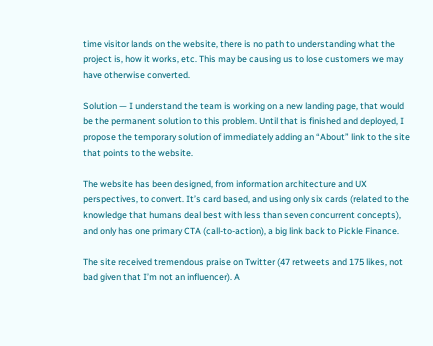time visitor lands on the website, there is no path to understanding what the project is, how it works, etc. This may be causing us to lose customers we may have otherwise converted.

Solution — I understand the team is working on a new landing page, that would be the permanent solution to this problem. Until that is finished and deployed, I propose the temporary solution of immediately adding an “About” link to the site that points to the website.

The website has been designed, from information architecture and UX perspectives, to convert. It’s card based, and using only six cards (related to the knowledge that humans deal best with less than seven concurrent concepts), and only has one primary CTA (call-to-action), a big link back to Pickle Finance.

The site received tremendous praise on Twitter (47 retweets and 175 likes, not bad given that I’m not an influencer). A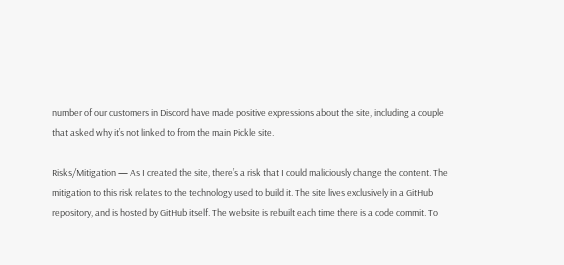number of our customers in Discord have made positive expressions about the site, including a couple that asked why it’s not linked to from the main Pickle site.

Risks/Mitigation — As I created the site, there’s a risk that I could maliciously change the content. The mitigation to this risk relates to the technology used to build it. The site lives exclusively in a GitHub repository, and is hosted by GitHub itself. The website is rebuilt each time there is a code commit. To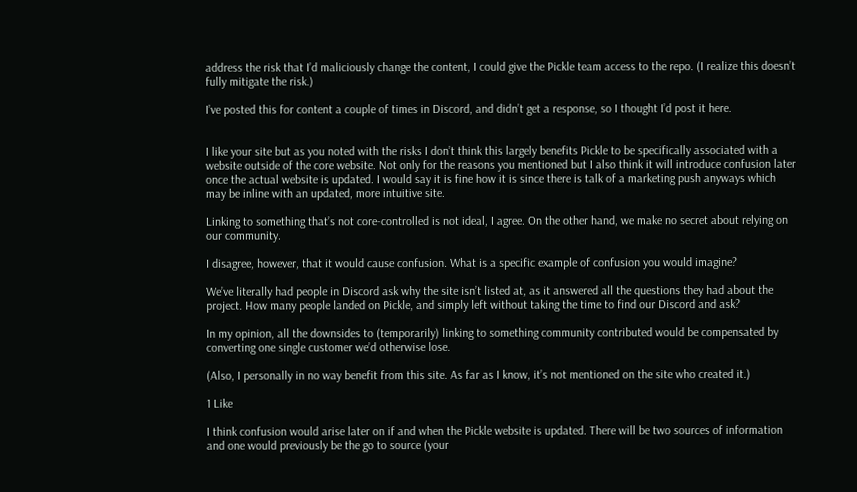address the risk that I’d maliciously change the content, I could give the Pickle team access to the repo. (I realize this doesn’t fully mitigate the risk.)

I’ve posted this for content a couple of times in Discord, and didn’t get a response, so I thought I’d post it here.


I like your site but as you noted with the risks I don’t think this largely benefits Pickle to be specifically associated with a website outside of the core website. Not only for the reasons you mentioned but I also think it will introduce confusion later once the actual website is updated. I would say it is fine how it is since there is talk of a marketing push anyways which may be inline with an updated, more intuitive site.

Linking to something that’s not core-controlled is not ideal, I agree. On the other hand, we make no secret about relying on our community.

I disagree, however, that it would cause confusion. What is a specific example of confusion you would imagine?

We’ve literally had people in Discord ask why the site isn’t listed at, as it answered all the questions they had about the project. How many people landed on Pickle, and simply left without taking the time to find our Discord and ask?

In my opinion, all the downsides to (temporarily) linking to something community contributed would be compensated by converting one single customer we’d otherwise lose.

(Also, I personally in no way benefit from this site. As far as I know, it’s not mentioned on the site who created it.)

1 Like

I think confusion would arise later on if and when the Pickle website is updated. There will be two sources of information and one would previously be the go to source (your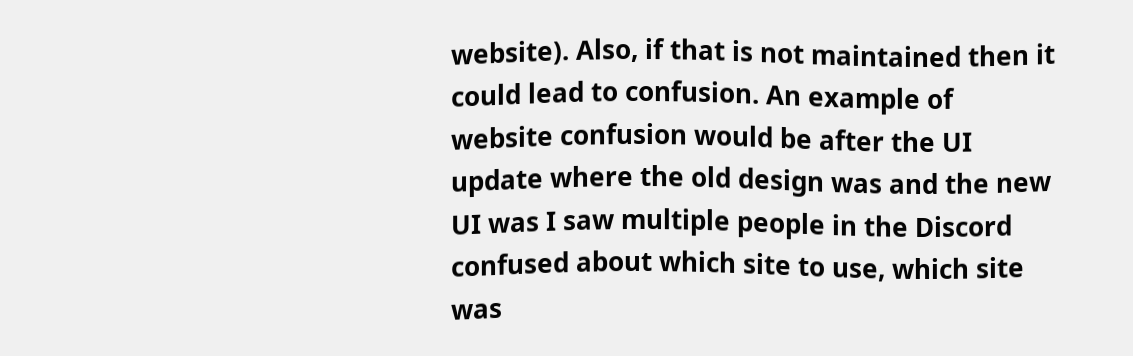website). Also, if that is not maintained then it could lead to confusion. An example of website confusion would be after the UI update where the old design was and the new UI was I saw multiple people in the Discord confused about which site to use, which site was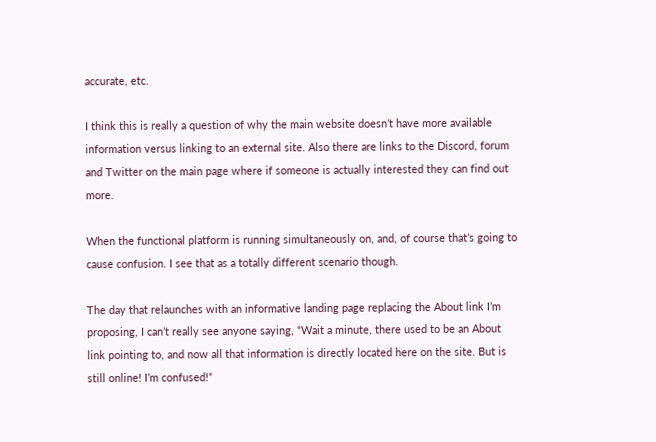accurate, etc.

I think this is really a question of why the main website doesn’t have more available information versus linking to an external site. Also there are links to the Discord, forum and Twitter on the main page where if someone is actually interested they can find out more.

When the functional platform is running simultaneously on, and, of course that’s going to cause confusion. I see that as a totally different scenario though.

The day that relaunches with an informative landing page replacing the About link I’m proposing, I can’t really see anyone saying, “Wait a minute, there used to be an About link pointing to, and now all that information is directly located here on the site. But is still online! I’m confused!”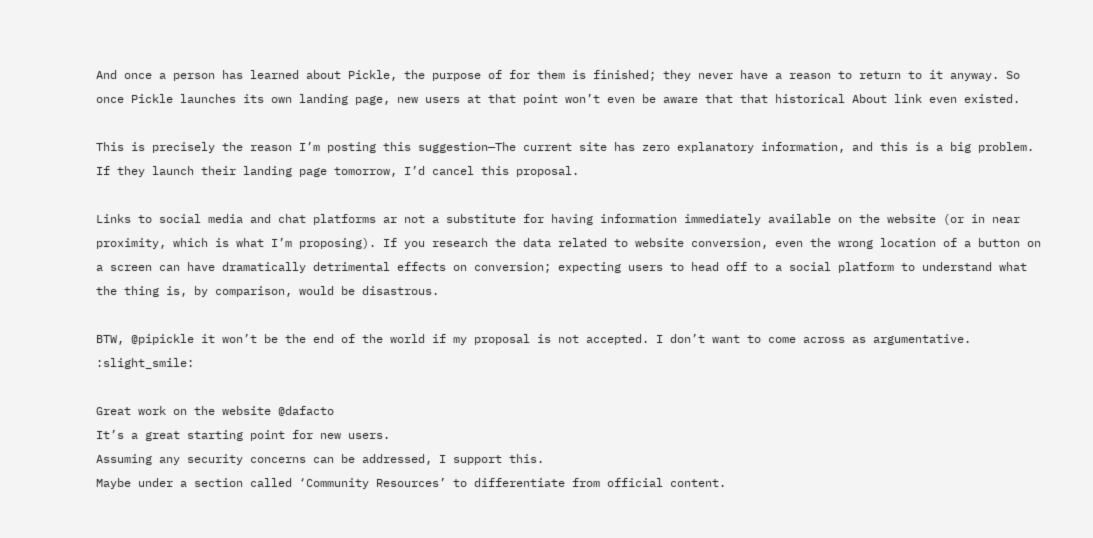And once a person has learned about Pickle, the purpose of for them is finished; they never have a reason to return to it anyway. So once Pickle launches its own landing page, new users at that point won’t even be aware that that historical About link even existed.

This is precisely the reason I’m posting this suggestion—The current site has zero explanatory information, and this is a big problem. If they launch their landing page tomorrow, I’d cancel this proposal.

Links to social media and chat platforms ar not a substitute for having information immediately available on the website (or in near proximity, which is what I’m proposing). If you research the data related to website conversion, even the wrong location of a button on a screen can have dramatically detrimental effects on conversion; expecting users to head off to a social platform to understand what the thing is, by comparison, would be disastrous.

BTW, @pipickle it won’t be the end of the world if my proposal is not accepted. I don’t want to come across as argumentative. :slight_smile:

Great work on the website @dafacto
It’s a great starting point for new users.
Assuming any security concerns can be addressed, I support this.
Maybe under a section called ‘Community Resources’ to differentiate from official content.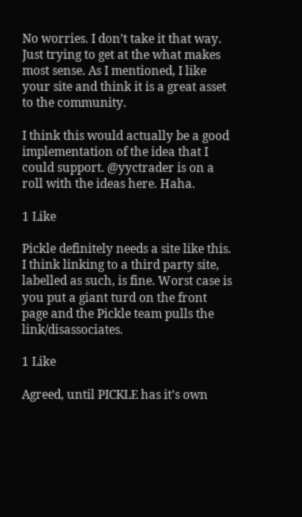No worries. I don’t take it that way. Just trying to get at the what makes most sense. As I mentioned, I like your site and think it is a great asset to the community.

I think this would actually be a good implementation of the idea that I could support. @yyctrader is on a roll with the ideas here. Haha.

1 Like

Pickle definitely needs a site like this. I think linking to a third party site, labelled as such, is fine. Worst case is you put a giant turd on the front page and the Pickle team pulls the link/disassociates.

1 Like

Agreed, until PICKLE has it’s own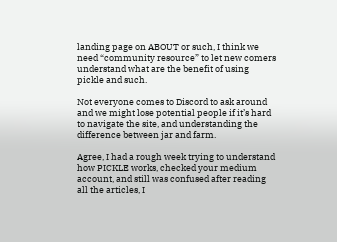landing page on ABOUT or such, I think we need “community resource” to let new comers understand what are the benefit of using pickle and such.

Not everyone comes to Discord to ask around and we might lose potential people if it’s hard to navigate the site, and understanding the difference between jar and farm.

Agree, I had a rough week trying to understand how PICKLE works, checked your medium account, and still was confused after reading all the articles, I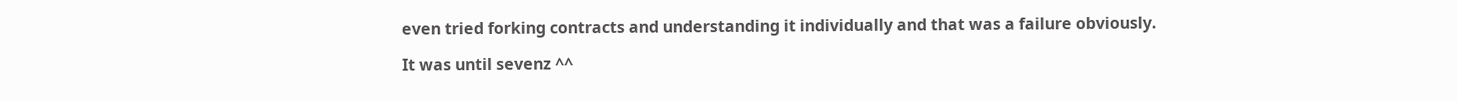even tried forking contracts and understanding it individually and that was a failure obviously.

It was until sevenz ^^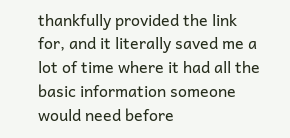thankfully provided the link for, and it literally saved me a lot of time where it had all the basic information someone would need before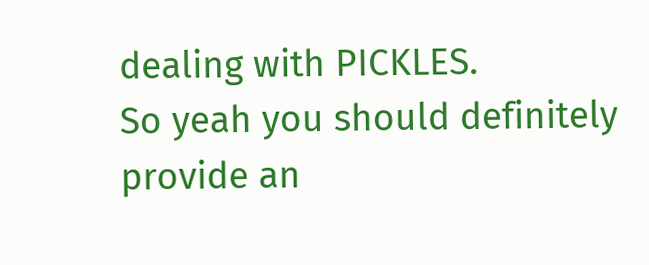dealing with PICKLES.
So yeah you should definitely provide an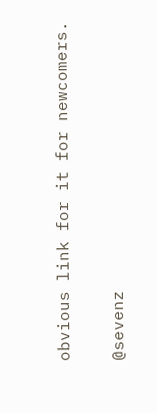obvious link for it for newcomers.

@sevenz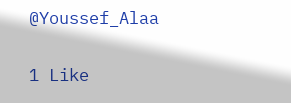@Youssef_Alaa

1 Like